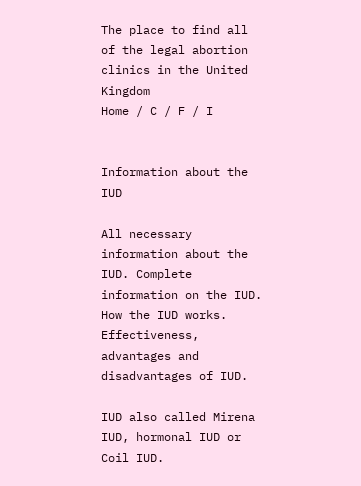The place to find all of the legal abortion clinics in the United Kingdom
Home / C / F / I


Information about the IUD

All necessary information about the IUD. Complete information on the IUD. How the IUD works. Effectiveness, advantages and disadvantages of IUD.

IUD also called Mirena IUD, hormonal IUD or Coil IUD.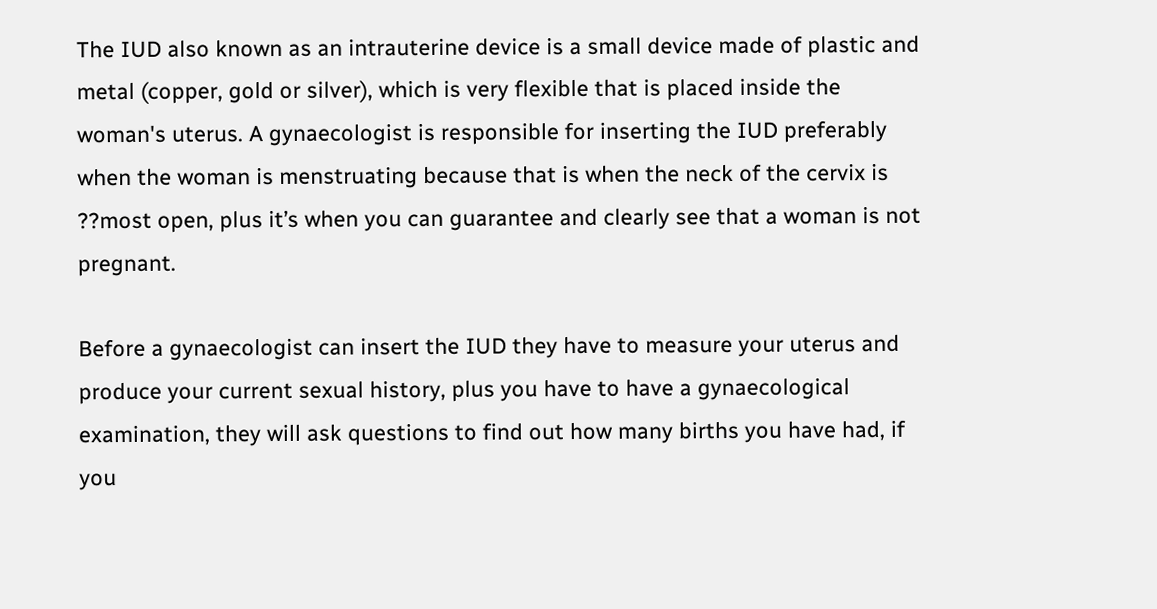The IUD also known as an intrauterine device is a small device made of plastic and metal (copper, gold or silver), which is very flexible that is placed inside the woman's uterus. A gynaecologist is responsible for inserting the IUD preferably when the woman is menstruating because that is when the neck of the cervix is ??most open, plus it’s when you can guarantee and clearly see that a woman is not pregnant.

Before a gynaecologist can insert the IUD they have to measure your uterus and produce your current sexual history, plus you have to have a gynaecological examination, they will ask questions to find out how many births you have had, if you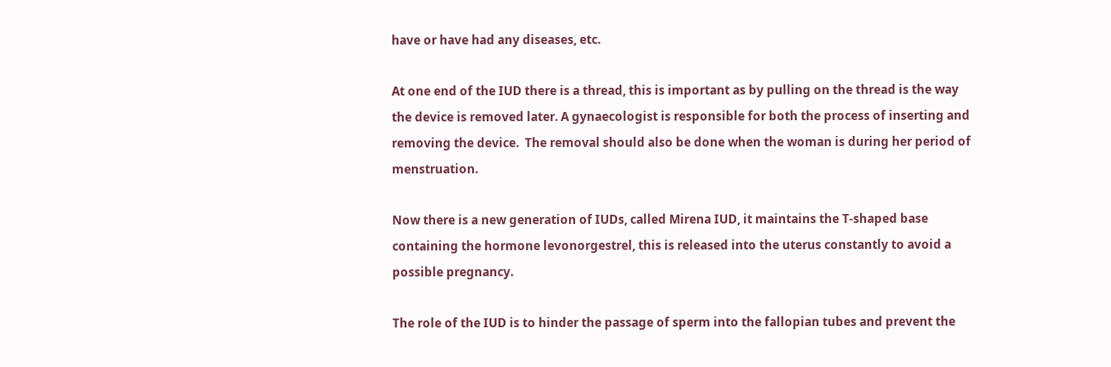have or have had any diseases, etc.

At one end of the IUD there is a thread, this is important as by pulling on the thread is the way the device is removed later. A gynaecologist is responsible for both the process of inserting and removing the device.  The removal should also be done when the woman is during her period of menstruation.

Now there is a new generation of IUDs, called Mirena IUD, it maintains the T-shaped base containing the hormone levonorgestrel, this is released into the uterus constantly to avoid a possible pregnancy.

The role of the IUD is to hinder the passage of sperm into the fallopian tubes and prevent the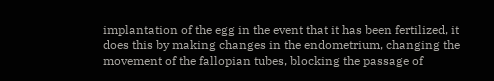implantation of the egg in the event that it has been fertilized, it does this by making changes in the endometrium, changing the movement of the fallopian tubes, blocking the passage of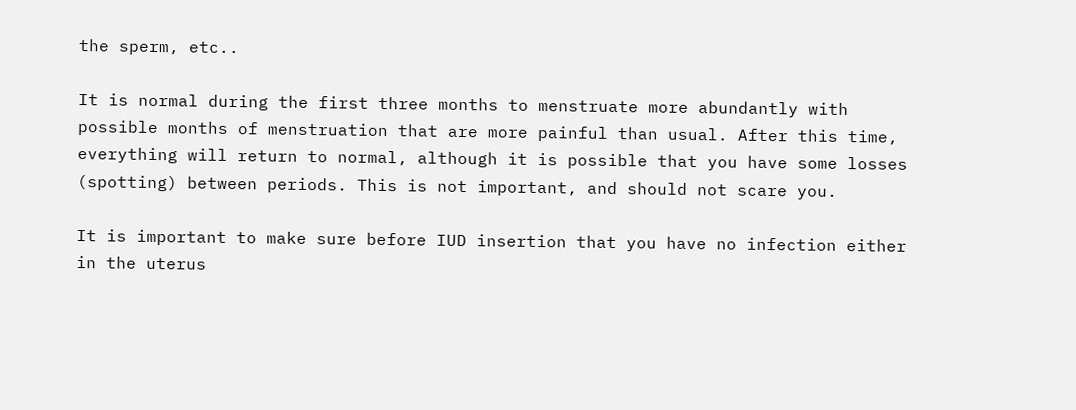the sperm, etc..

It is normal during the first three months to menstruate more abundantly with possible months of menstruation that are more painful than usual. After this time, everything will return to normal, although it is possible that you have some losses (spotting) between periods. This is not important, and should not scare you.

It is important to make sure before IUD insertion that you have no infection either in the uterus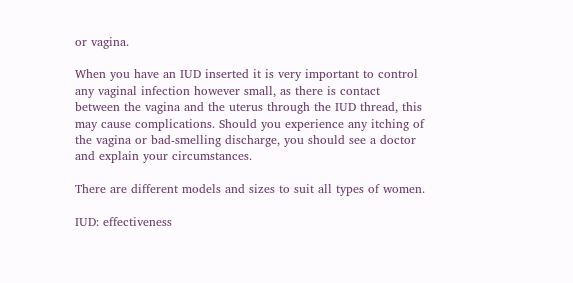or vagina.

When you have an IUD inserted it is very important to control any vaginal infection however small, as there is contact between the vagina and the uterus through the IUD thread, this may cause complications. Should you experience any itching of the vagina or bad-smelling discharge, you should see a doctor and explain your circumstances.

There are different models and sizes to suit all types of women.

IUD: effectiveness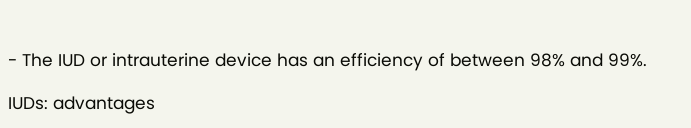- The IUD or intrauterine device has an efficiency of between 98% and 99%.

IUDs: advantages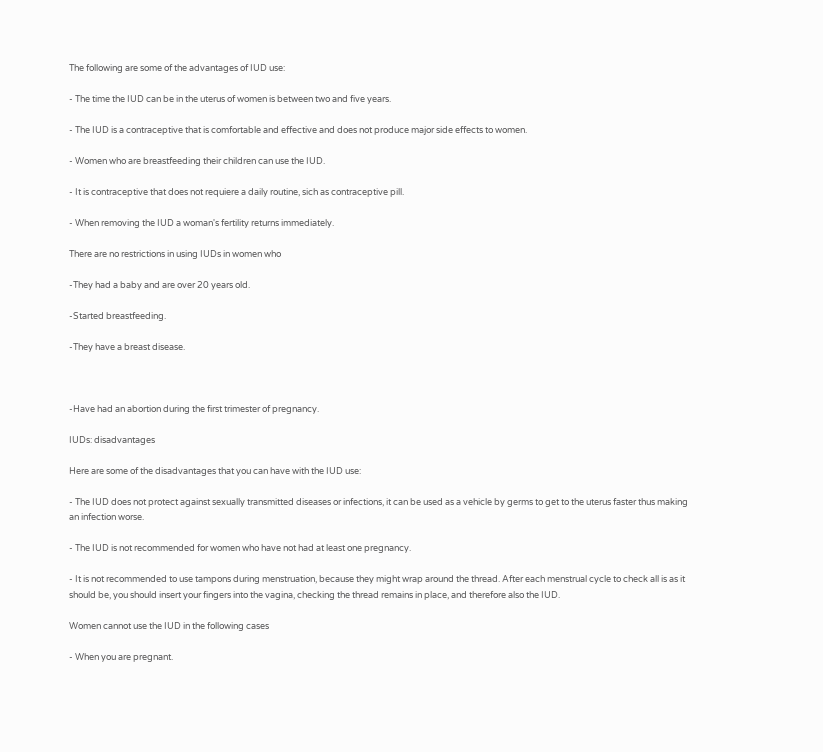The following are some of the advantages of IUD use:

- The time the IUD can be in the uterus of women is between two and five years.

- The IUD is a contraceptive that is comfortable and effective and does not produce major side effects to women.

- Women who are breastfeeding their children can use the IUD.

- It is contraceptive that does not requiere a daily routine, sich as contraceptive pill.

- When removing the IUD a woman's fertility returns immediately.

There are no restrictions in using IUDs in women who

-They had a baby and are over 20 years old.

-Started breastfeeding.

-They have a breast disease.



-Have had an abortion during the first trimester of pregnancy.

IUDs: disadvantages

Here are some of the disadvantages that you can have with the IUD use:

- The IUD does not protect against sexually transmitted diseases or infections, it can be used as a vehicle by germs to get to the uterus faster thus making an infection worse.

- The IUD is not recommended for women who have not had at least one pregnancy.

- It is not recommended to use tampons during menstruation, because they might wrap around the thread. After each menstrual cycle to check all is as it should be, you should insert your fingers into the vagina, checking the thread remains in place, and therefore also the IUD.

Women cannot use the IUD in the following cases

- When you are pregnant.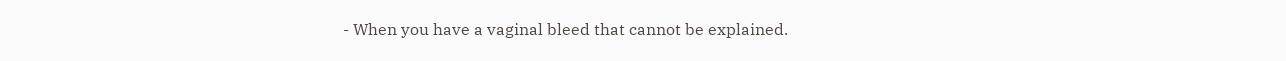- When you have a vaginal bleed that cannot be explained.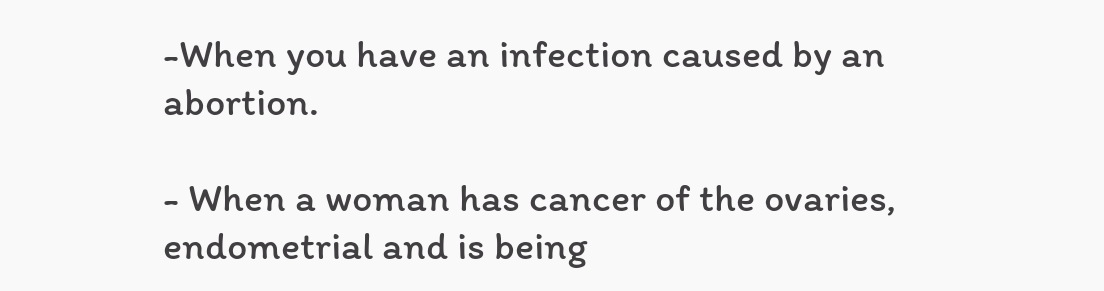-When you have an infection caused by an abortion.

- When a woman has cancer of the ovaries, endometrial and is being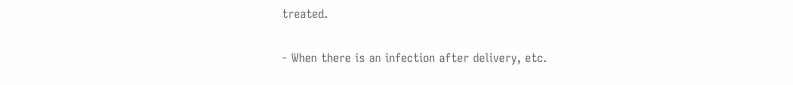treated.

- When there is an infection after delivery, etc.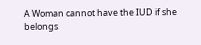A Woman cannot have the IUD if she belongs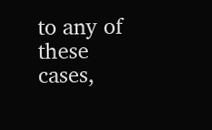to any of these cases,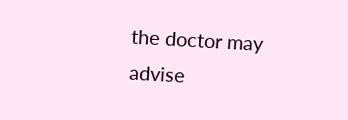the doctor may advise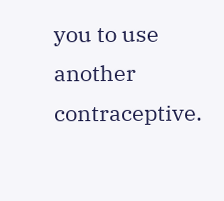you to use another contraceptive.